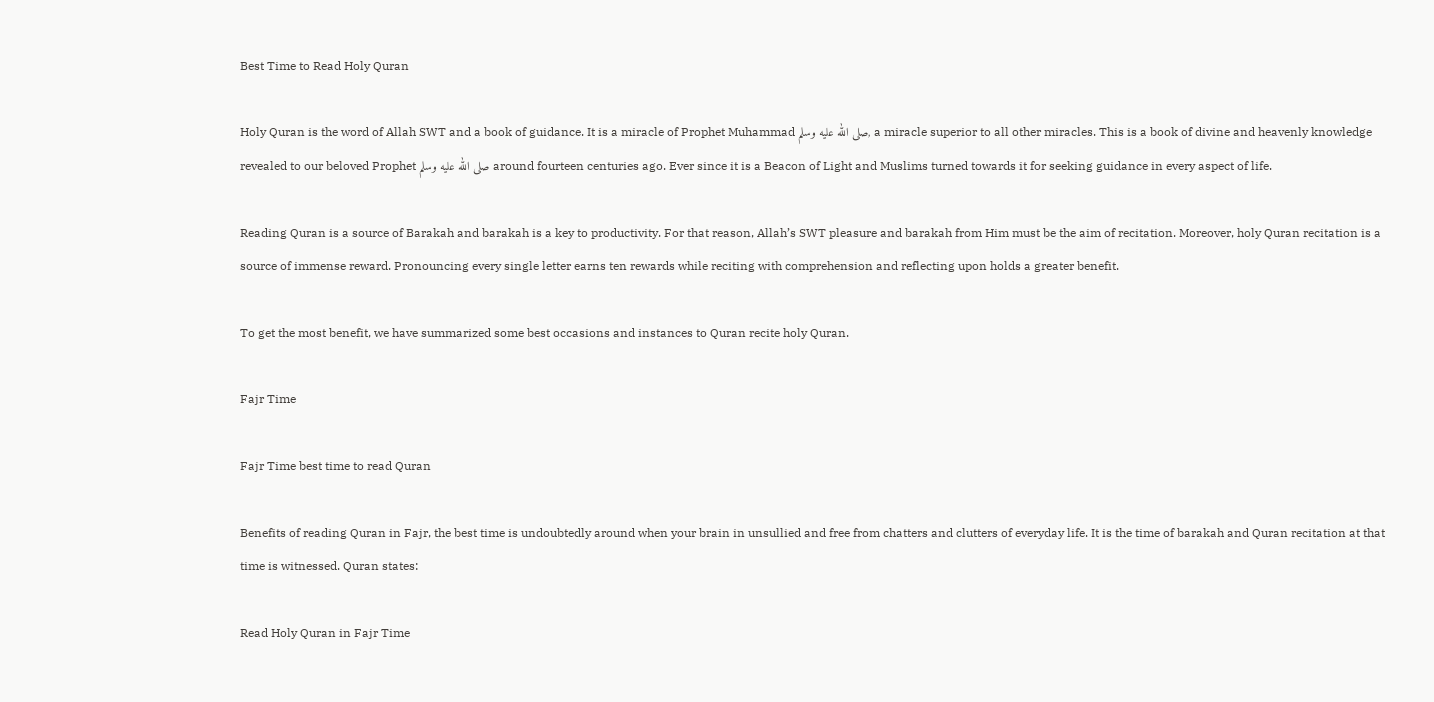Best Time to Read Holy Quran

Holy Quran is the word of Allah SWT and a book of guidance. It is a miracle of Prophet Muhammad صلى الله عليه وسلم, a miracle superior to all other miracles. This is a book of divine and heavenly knowledge revealed to our beloved Prophet صلى الله عليه وسلم around fourteen centuries ago. Ever since it is a Beacon of Light and Muslims turned towards it for seeking guidance in every aspect of life.

Reading Quran is a source of Barakah and barakah is a key to productivity. For that reason, Allah’s SWT pleasure and barakah from Him must be the aim of recitation. Moreover, holy Quran recitation is a source of immense reward. Pronouncing every single letter earns ten rewards while reciting with comprehension and reflecting upon holds a greater benefit.

To get the most benefit, we have summarized some best occasions and instances to Quran recite holy Quran.

Fajr Time

Fajr Time best time to read Quran

Benefits of reading Quran in Fajr, the best time is undoubtedly around when your brain in unsullied and free from chatters and clutters of everyday life. It is the time of barakah and Quran recitation at that time is witnessed. Quran states:

Read Holy Quran in Fajr Time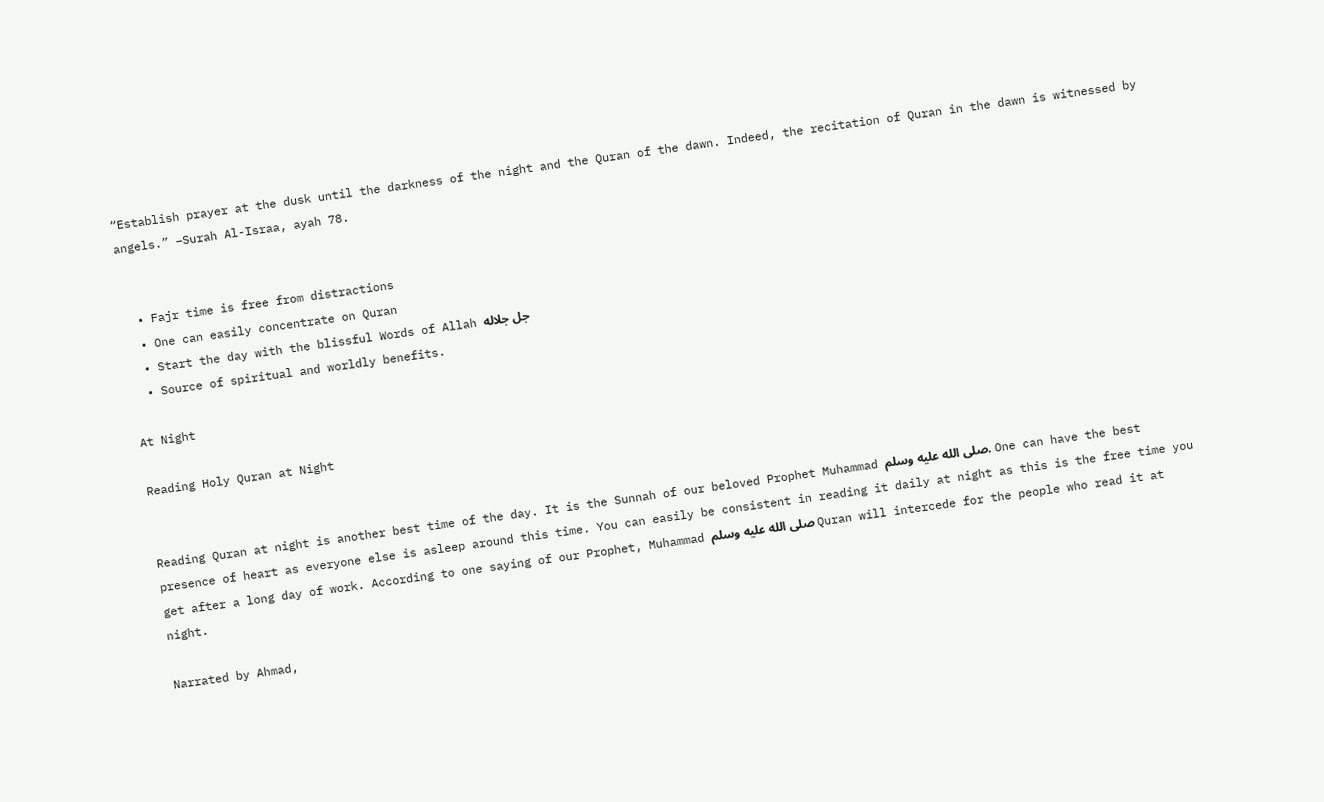“Establish prayer at the dusk until the darkness of the night and the Quran of the dawn. Indeed, the recitation of Quran in the dawn is witnessed by angels.” –Surah Al-Israa, ayah 78.


  • Fajr time is free from distractions
  • One can easily concentrate on Quran
  • Start the day with the blissful Words of Allah جل جلاله
  • Source of spiritual and worldly benefits.

At Night

Reading Holy Quran at Night


Reading Quran at night is another best time of the day. It is the Sunnah of our beloved Prophet Muhammad صلى الله عليه وسلم. One can have the best presence of heart as everyone else is asleep around this time. You can easily be consistent in reading it daily at night as this is the free time you get after a long day of work. According to one saying of our Prophet, Muhammad صلى الله عليه وسلم Quran will intercede for the people who read it at night.

Narrated by Ahmad,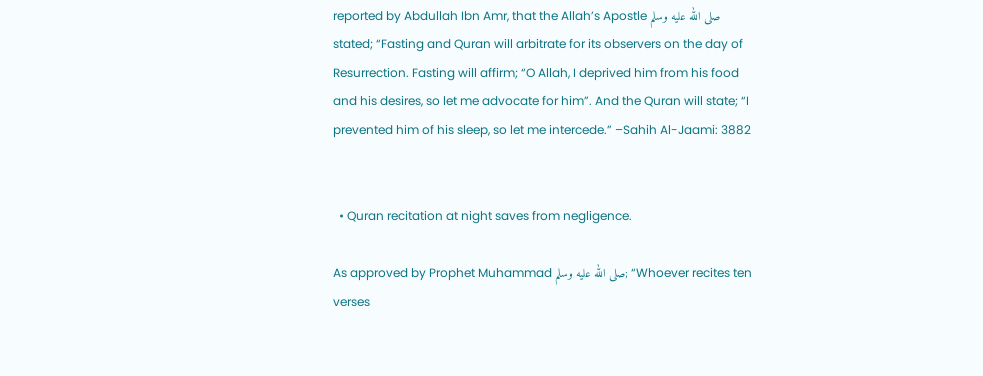reported by Abdullah Ibn Amr, that the Allah’s Apostle صلى الله عليه وسلم stated; “Fasting and Quran will arbitrate for its observers on the day of Resurrection. Fasting will affirm; “O Allah, I deprived him from his food and his desires, so let me advocate for him”. And the Quran will state; “I prevented him of his sleep, so let me intercede.” –Sahih Al-Jaami: 3882


  • Quran recitation at night saves from negligence.

As approved by Prophet Muhammad صلى الله عليه وسلم; “Whoever recites ten verses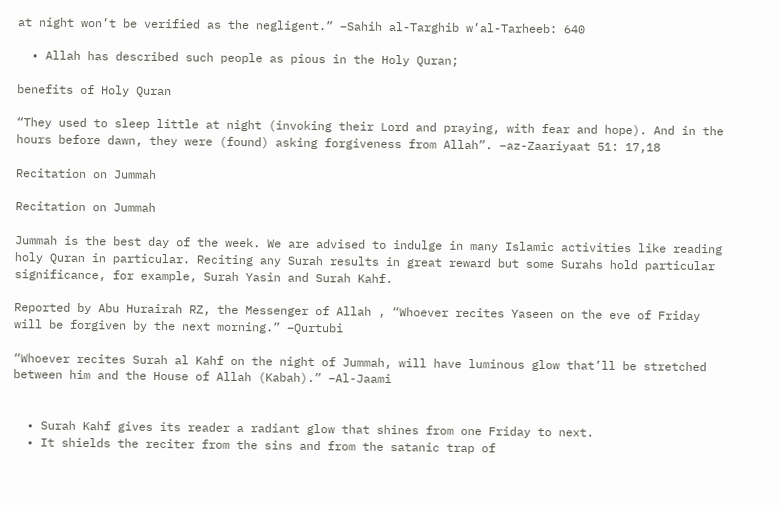at night won’t be verified as the negligent.” –Sahih al-Targhib w’al-Tarheeb: 640

  • Allah has described such people as pious in the Holy Quran;

benefits of Holy Quran

“They used to sleep little at night (invoking their Lord and praying, with fear and hope). And in the hours before dawn, they were (found) asking forgiveness from Allah”. –az-Zaariyaat 51: 17,18

Recitation on Jummah

Recitation on Jummah

Jummah is the best day of the week. We are advised to indulge in many Islamic activities like reading holy Quran in particular. Reciting any Surah results in great reward but some Surahs hold particular significance, for example, Surah Yasin and Surah Kahf.

Reported by Abu Hurairah RZ, the Messenger of Allah , “Whoever recites Yaseen on the eve of Friday will be forgiven by the next morning.” –Qurtubi

“Whoever recites Surah al Kahf on the night of Jummah, will have luminous glow that’ll be stretched between him and the House of Allah (Kabah).” –Al-Jaami


  • Surah Kahf gives its reader a radiant glow that shines from one Friday to next.
  • It shields the reciter from the sins and from the satanic trap of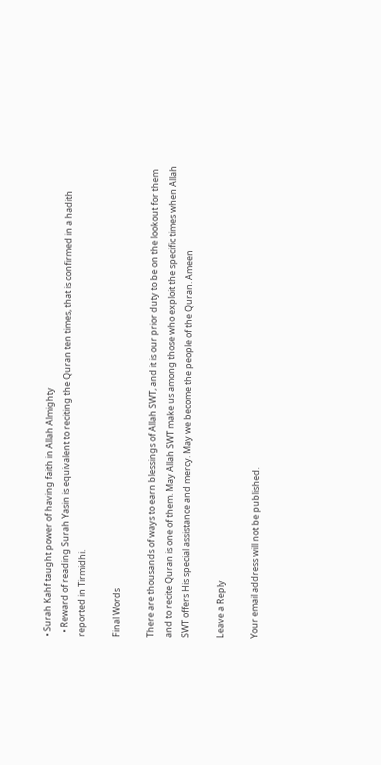• Surah Kahf taught power of having faith in Allah Almighty
  • Reward of reading Surah Yasin is equivalent to reciting the Quran ten times, that is confirmed in a hadith reported in Tirmidhi.

Final Words

There are thousands of ways to earn blessings of Allah SWT, and it is our prior duty to be on the lookout for them and to recite Quran is one of them. May Allah SWT make us among those who exploit the specific times when Allah SWT offers His special assistance and mercy. May we become the people of the Quran. Ameen

Leave a Reply

Your email address will not be published.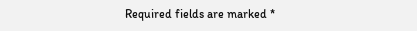Required fields are marked *